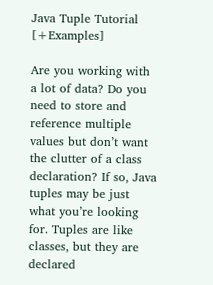Java Tuple Tutorial [+Examples]

Are you working with a lot of data? Do you need to store and reference multiple values but don’t want the clutter of a class declaration? If so, Java tuples may be just what you’re looking for. Tuples are like classes, but they are declared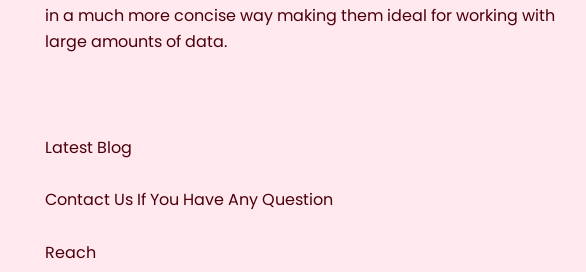in a much more concise way making them ideal for working with large amounts of data.



Latest Blog

Contact Us If You Have Any Question

Reach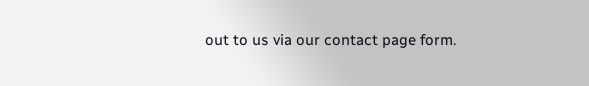out to us via our contact page form.